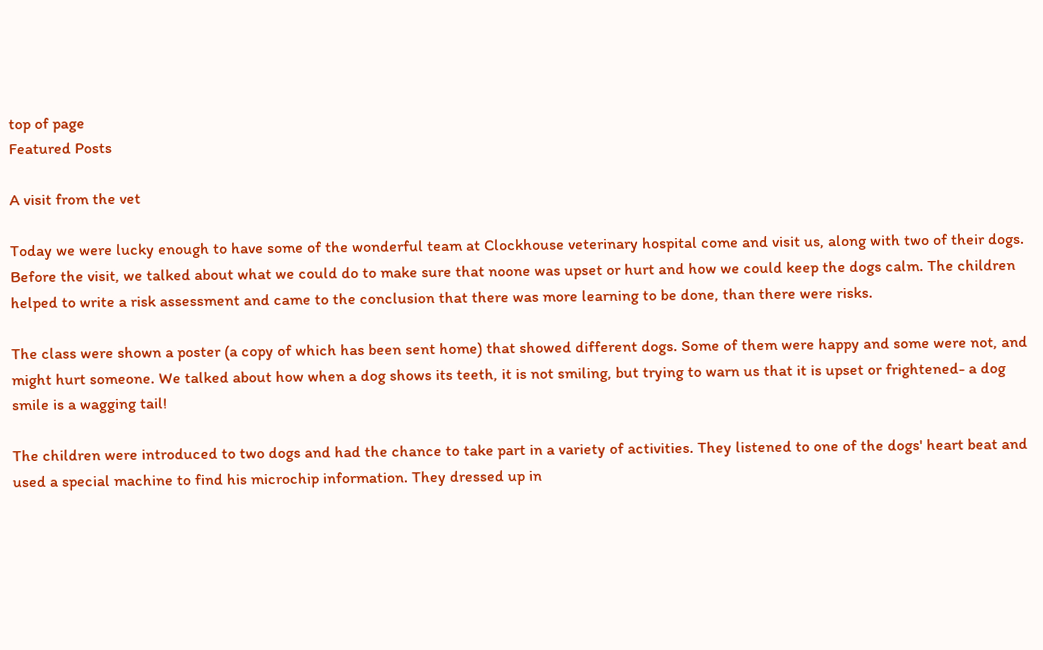top of page
Featured Posts

A visit from the vet

Today we were lucky enough to have some of the wonderful team at Clockhouse veterinary hospital come and visit us, along with two of their dogs. Before the visit, we talked about what we could do to make sure that noone was upset or hurt and how we could keep the dogs calm. The children helped to write a risk assessment and came to the conclusion that there was more learning to be done, than there were risks.

The class were shown a poster (a copy of which has been sent home) that showed different dogs. Some of them were happy and some were not, and might hurt someone. We talked about how when a dog shows its teeth, it is not smiling, but trying to warn us that it is upset or frightened- a dog smile is a wagging tail!

The children were introduced to two dogs and had the chance to take part in a variety of activities. They listened to one of the dogs' heart beat and used a special machine to find his microchip information. They dressed up in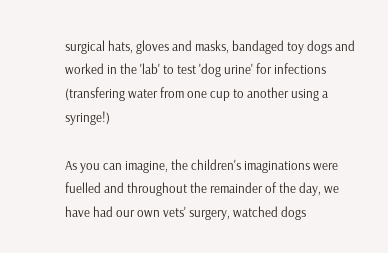surgical hats, gloves and masks, bandaged toy dogs and worked in the 'lab' to test 'dog urine' for infections (transfering water from one cup to another using a syringe!)

As you can imagine, the children's imaginations were fuelled and throughout the remainder of the day, we have had our own vets' surgery, watched dogs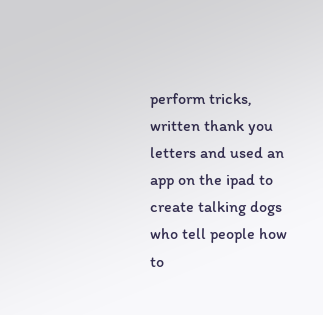perform tricks, written thank you letters and used an app on the ipad to create talking dogs who tell people how to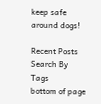keep safe around dogs!

Recent Posts
Search By Tags
bottom of page